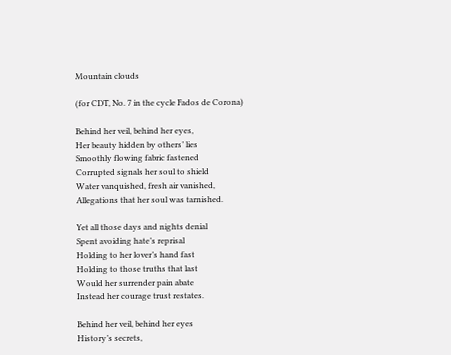Mountain clouds

(for CDT, No. 7 in the cycle Fados de Corona)

Behind her veil, behind her eyes,
Her beauty hidden by others’ lies
Smoothly flowing fabric fastened
Corrupted signals her soul to shield
Water vanquished, fresh air vanished,
Allegations that her soul was tarnished.

Yet all those days and nights denial
Spent avoiding hate’s reprisal
Holding to her lover’s hand fast
Holding to those truths that last
Would her surrender pain abate
Instead her courage trust restates.

Behind her veil, behind her eyes
History’s secrets,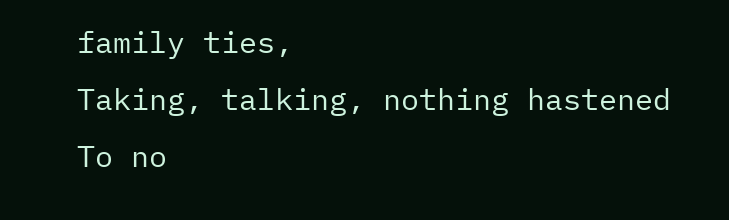family ties,
Taking, talking, nothing hastened
To no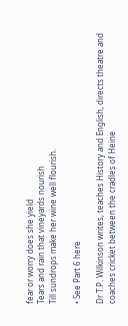fear or worry does she yield
Tears and rain that vineyards nourish
Till sundrops make her wine well flourish.

• See Part 6 here

Dr T.P. Wilkinson writes, teaches History and English, directs theatre and coaches cricket between the cradles of Heine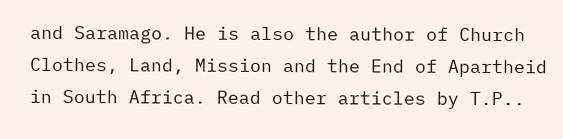and Saramago. He is also the author of Church Clothes, Land, Mission and the End of Apartheid in South Africa. Read other articles by T.P..